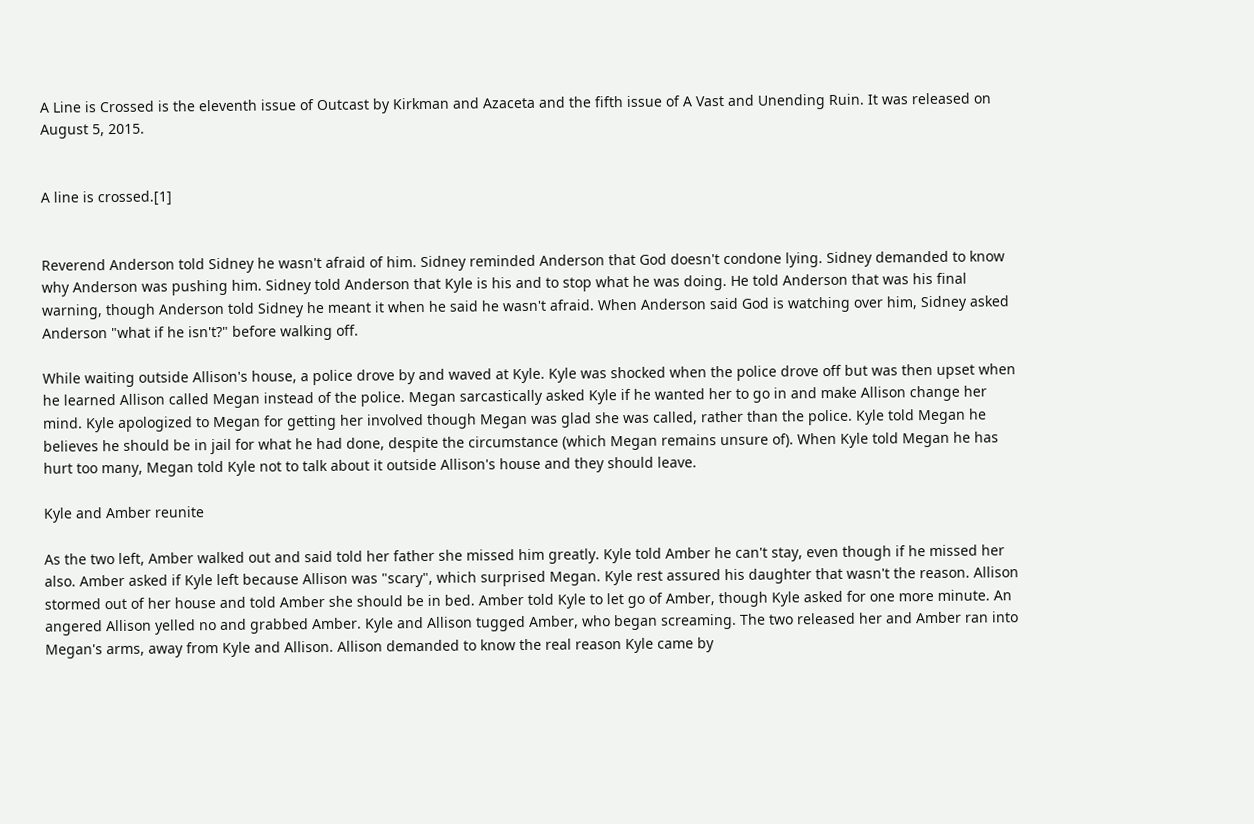A Line is Crossed is the eleventh issue of Outcast by Kirkman and Azaceta and the fifth issue of A Vast and Unending Ruin. It was released on August 5, 2015.


A line is crossed.[1]


Reverend Anderson told Sidney he wasn't afraid of him. Sidney reminded Anderson that God doesn't condone lying. Sidney demanded to know why Anderson was pushing him. Sidney told Anderson that Kyle is his and to stop what he was doing. He told Anderson that was his final warning, though Anderson told Sidney he meant it when he said he wasn't afraid. When Anderson said God is watching over him, Sidney asked Anderson "what if he isn't?" before walking off.

While waiting outside Allison's house, a police drove by and waved at Kyle. Kyle was shocked when the police drove off but was then upset when he learned Allison called Megan instead of the police. Megan sarcastically asked Kyle if he wanted her to go in and make Allison change her mind. Kyle apologized to Megan for getting her involved though Megan was glad she was called, rather than the police. Kyle told Megan he believes he should be in jail for what he had done, despite the circumstance (which Megan remains unsure of). When Kyle told Megan he has hurt too many, Megan told Kyle not to talk about it outside Allison's house and they should leave.

Kyle and Amber reunite

As the two left, Amber walked out and said told her father she missed him greatly. Kyle told Amber he can't stay, even though if he missed her also. Amber asked if Kyle left because Allison was "scary", which surprised Megan. Kyle rest assured his daughter that wasn't the reason. Allison stormed out of her house and told Amber she should be in bed. Amber told Kyle to let go of Amber, though Kyle asked for one more minute. An angered Allison yelled no and grabbed Amber. Kyle and Allison tugged Amber, who began screaming. The two released her and Amber ran into Megan's arms, away from Kyle and Allison. Allison demanded to know the real reason Kyle came by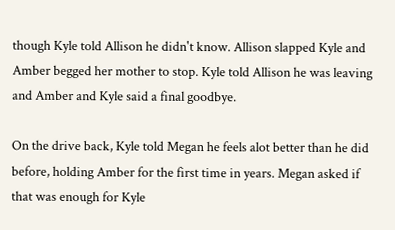though Kyle told Allison he didn't know. Allison slapped Kyle and Amber begged her mother to stop. Kyle told Allison he was leaving and Amber and Kyle said a final goodbye.

On the drive back, Kyle told Megan he feels alot better than he did before, holding Amber for the first time in years. Megan asked if that was enough for Kyle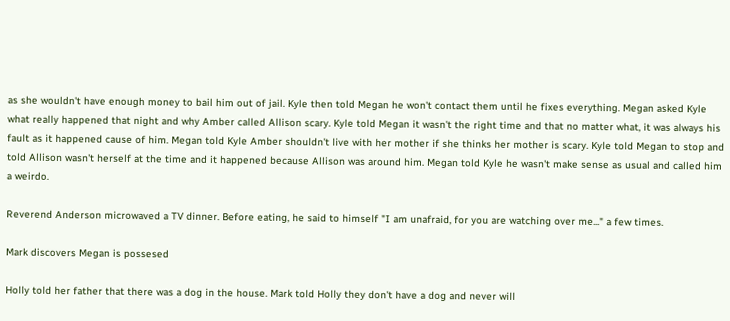as she wouldn't have enough money to bail him out of jail. Kyle then told Megan he won't contact them until he fixes everything. Megan asked Kyle what really happened that night and why Amber called Allison scary. Kyle told Megan it wasn't the right time and that no matter what, it was always his fault as it happened cause of him. Megan told Kyle Amber shouldn't live with her mother if she thinks her mother is scary. Kyle told Megan to stop and told Allison wasn't herself at the time and it happened because Allison was around him. Megan told Kyle he wasn't make sense as usual and called him a weirdo.

Reverend Anderson microwaved a TV dinner. Before eating, he said to himself "I am unafraid, for you are watching over me..." a few times.

Mark discovers Megan is possesed

Holly told her father that there was a dog in the house. Mark told Holly they don't have a dog and never will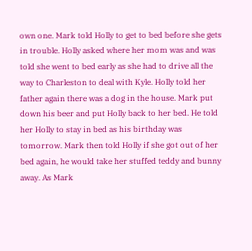own one. Mark told Holly to get to bed before she gets in trouble. Holly asked where her mom was and was told she went to bed early as she had to drive all the way to Charleston to deal with Kyle. Holly told her father again there was a dog in the house. Mark put down his beer and put Holly back to her bed. He told her Holly to stay in bed as his birthday was tomorrow. Mark then told Holly if she got out of her bed again, he would take her stuffed teddy and bunny away. As Mark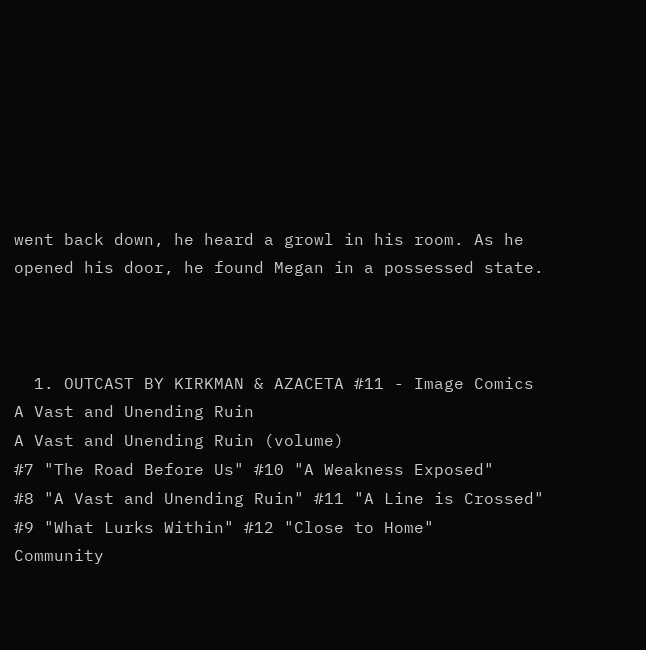went back down, he heard a growl in his room. As he opened his door, he found Megan in a possessed state.



  1. OUTCAST BY KIRKMAN & AZACETA #11 - Image Comics
A Vast and Unending Ruin
A Vast and Unending Ruin (volume)
#7 "The Road Before Us" #10 "A Weakness Exposed"
#8 "A Vast and Unending Ruin" #11 "A Line is Crossed"
#9 "What Lurks Within" #12 "Close to Home"
Community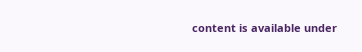content is available under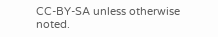CC-BY-SA unless otherwise noted.